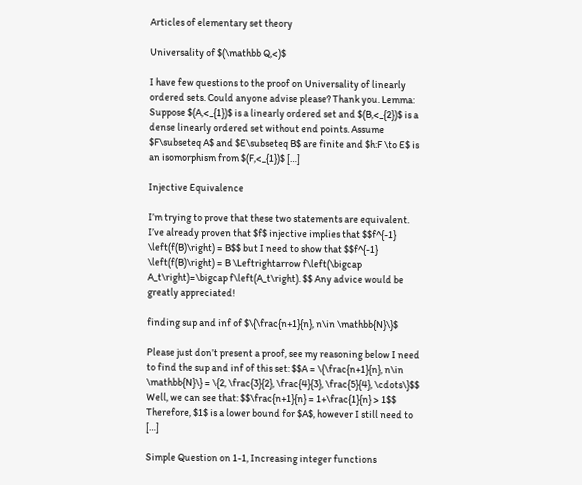Articles of elementary set theory

Universality of $(\mathbb Q,<)$

I have few questions to the proof on Universality of linearly ordered sets. Could anyone advise please? Thank you. Lemma: Suppose $(A,<_{1})$ is a linearly ordered set and $(B,<_{2})$ is a dense linearly ordered set without end points. Assume $F\subseteq A$ and $E\subseteq B$ are finite and $h:F \to E$ is an isomorphism from $(F,<_{1})$ […]

Injective Equivalence

I’m trying to prove that these two statements are equivalent. I’ve already proven that $f$ injective implies that $$f^{-1} \left(f(B)\right) = B$$ but I need to show that $$f^{-1} \left(f(B)\right) = B \Leftrightarrow f\left(\bigcap A_t\right)=\bigcap f\left(A_t\right). $$ Any advice would be greatly appreciated!

finding sup and inf of $\{\frac{n+1}{n}, n\in \mathbb{N}\}$

Please just don’t present a proof, see my reasoning below I need to find the sup and inf of this set: $$A = \{\frac{n+1}{n}, n\in \mathbb{N}\} = \{2, \frac{3}{2}, \frac{4}{3}, \frac{5}{4}, \cdots\}$$ Well, we can see that: $$\frac{n+1}{n} = 1+\frac{1}{n} > 1$$ Therefore, $1$ is a lower bound for $A$, however I still need to […]

Simple Question on 1-1, Increasing integer functions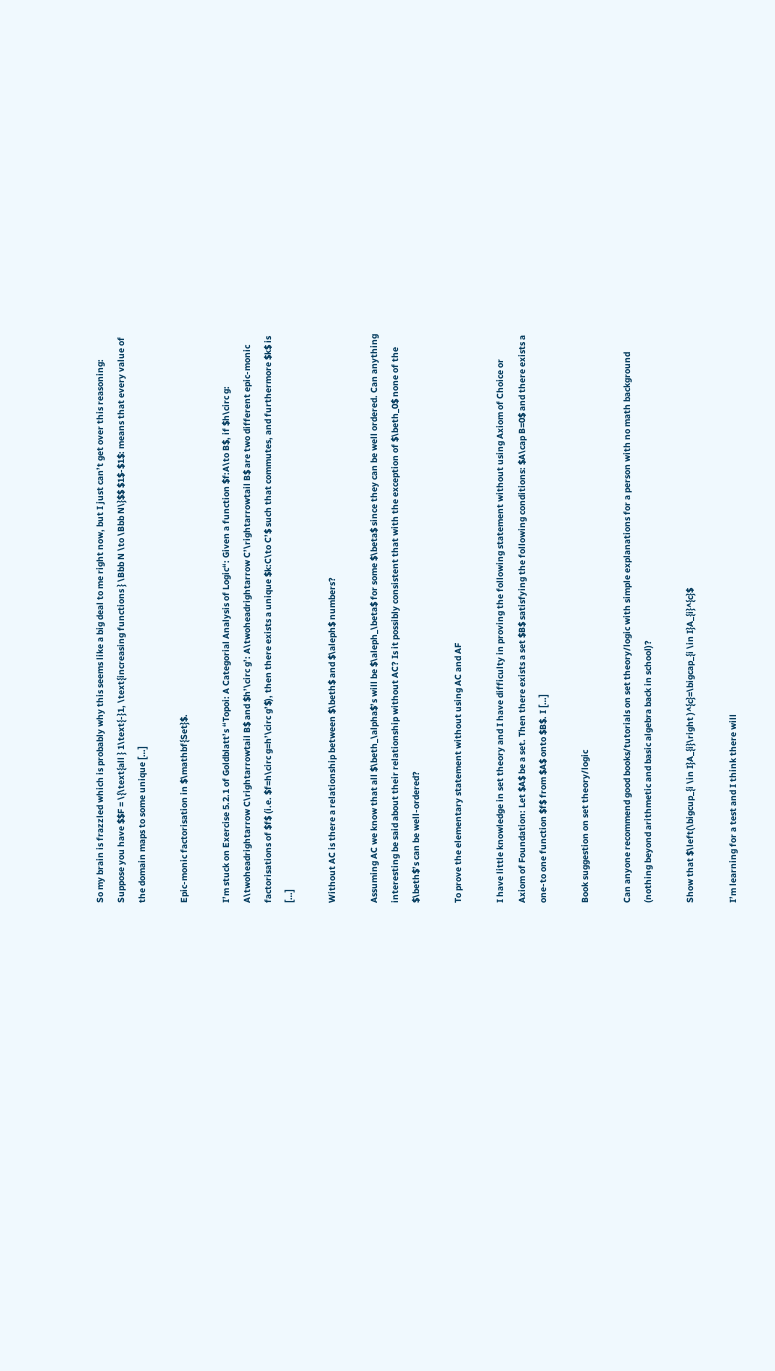So my brain is frazzled which is probably why this seems like a big deal to me right now, but I just can’t get over this reasoning: Suppose you have $$F = \{\text{all } 1\text{-}1, \text{increasing functions } \Bbb N \to \Bbb N\}$$ $1$-$1$: means that every value of the domain maps to some unique […]

Epic-monic factorisation in $\mathbf{Set}$.

I’m stuck on Exercise 5.2.1 of Goldblatt’s “Topoi: A Categorial Analysis of Logic“: Given a function $f:A\to B$, if $h\circ g: A\twoheadrightarrow C\rightarrowtail B$ and $h’\circ g’: A\twoheadrightarrow C’\rightarrowtail B$ are two different epic-monic factorisations of $f$ (i.e. $f=h\circ g=h’\circ g’$), then there exists a unique $k:C\to C’$ such that commutes, and furthermore $k$ is […]

Without AC is there a relationship between $\beth$ and $\aleph$ numbers?

Assuming AC we know that all $\beth_\alpha$’s will be $\aleph_\beta$ for some $\beta$ since they can be well ordered. Can anything interesting be said about their relationship without AC? Is it possibly consistent that with the exception of $\beth_0$ none of the $\beth$’s can be well-ordered?

To prove the elementary statement without using AC and AF

I have little knowledge in set theory and I have difficulty in proving the following statement without using Axiom of Choice or Axiom of Foundation: Let $A$ be a set. Then there exists a set $B$ satisfying the following conditions: $A\cap B=0$ and there exists a one-to one function $f$ from $A$ onto $B$. I […]

Book suggestion on set theory/logic

Can anyone recommend good books/tutorials on set theory/logic with simple explanations for a person with no math background (nothing beyond arithmetic and basic algebra back in school)?

Show that $\left(\bigcup_{i \in I}A_{i}\right )^{c}=\bigcap_{i \in I}A_{i}^{c}$

I’m learning for a test and I think there will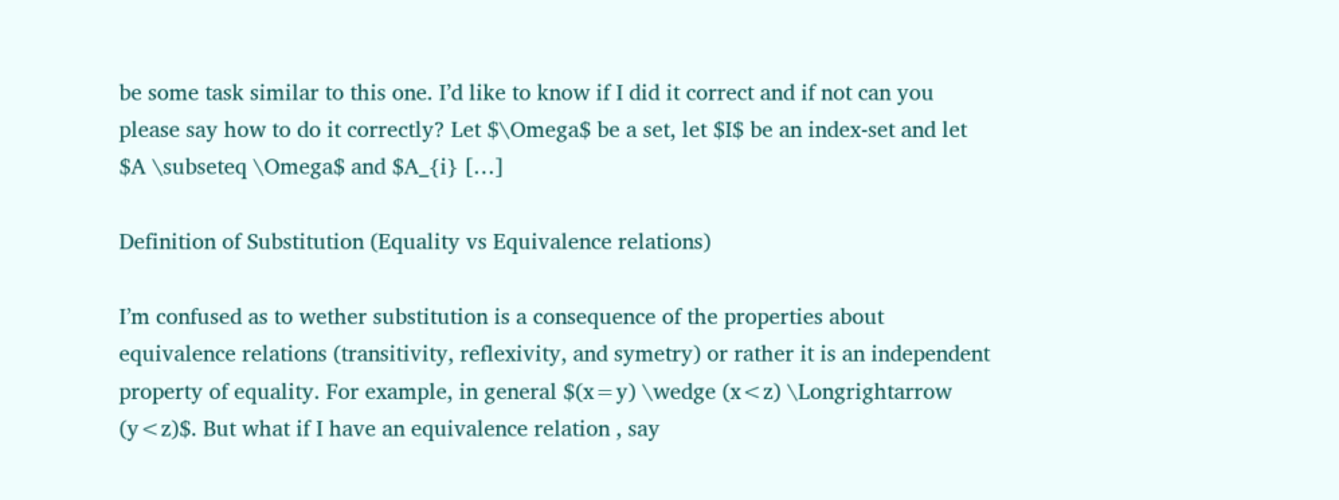be some task similar to this one. I’d like to know if I did it correct and if not can you please say how to do it correctly? Let $\Omega$ be a set, let $I$ be an index-set and let $A \subseteq \Omega$ and $A_{i} […]

Definition of Substitution (Equality vs Equivalence relations)

I’m confused as to wether substitution is a consequence of the properties about equivalence relations (transitivity, reflexivity, and symetry) or rather it is an independent property of equality. For example, in general $(x=y) \wedge (x<z) \Longrightarrow (y<z)$. But what if I have an equivalence relation , say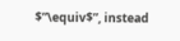$”\equiv$”, instead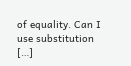of equality. Can I use substitution […]